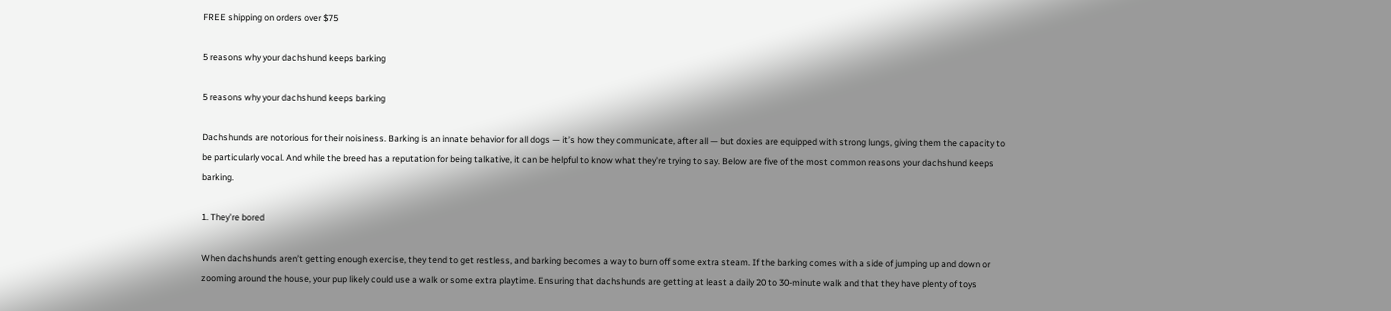FREE shipping on orders over $75

5 reasons why your dachshund keeps barking

5 reasons why your dachshund keeps barking

Dachshunds are notorious for their noisiness. Barking is an innate behavior for all dogs — it’s how they communicate, after all — but doxies are equipped with strong lungs, giving them the capacity to be particularly vocal. And while the breed has a reputation for being talkative, it can be helpful to know what they’re trying to say. Below are five of the most common reasons your dachshund keeps barking.

1. They’re bored

When dachshunds aren’t getting enough exercise, they tend to get restless, and barking becomes a way to burn off some extra steam. If the barking comes with a side of jumping up and down or zooming around the house, your pup likely could use a walk or some extra playtime. Ensuring that dachshunds are getting at least a daily 20 to 30-minute walk and that they have plenty of toys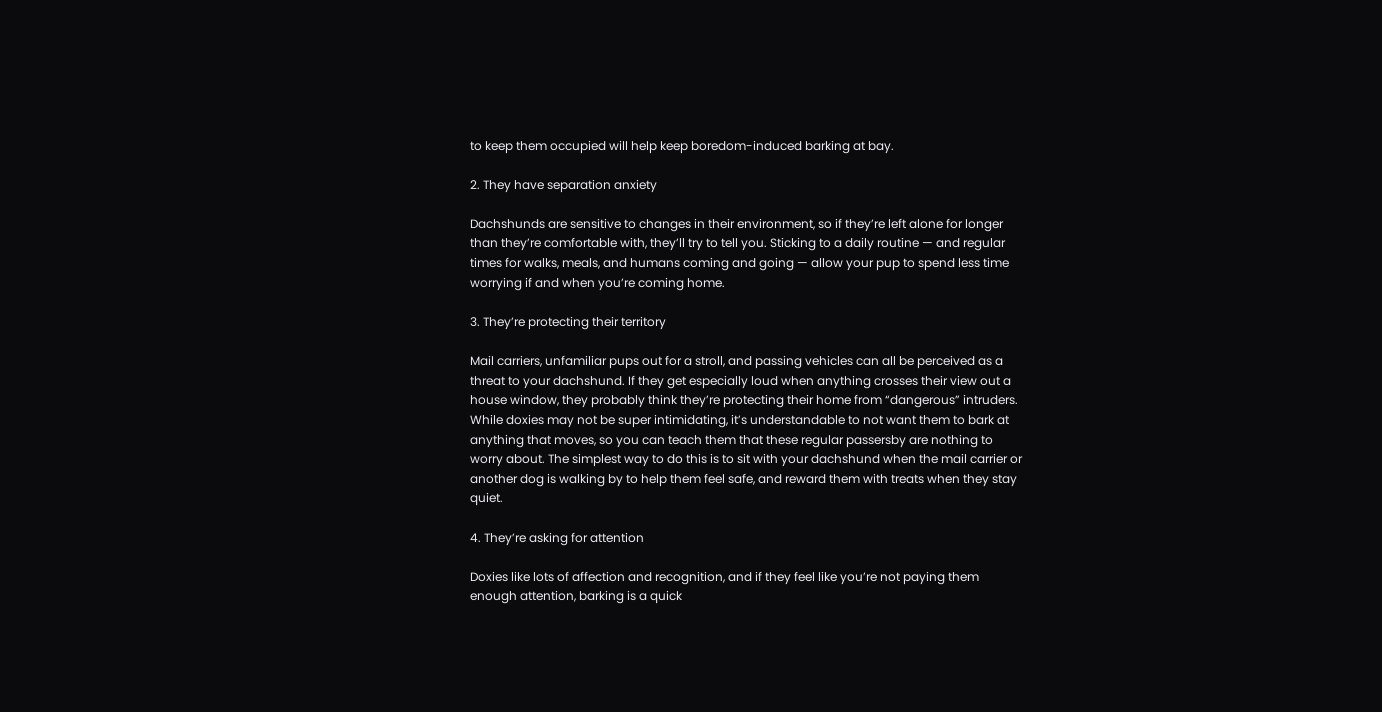to keep them occupied will help keep boredom-induced barking at bay.

2. They have separation anxiety

Dachshunds are sensitive to changes in their environment, so if they’re left alone for longer than they’re comfortable with, they’ll try to tell you. Sticking to a daily routine — and regular times for walks, meals, and humans coming and going — allow your pup to spend less time worrying if and when you’re coming home.

3. They’re protecting their territory

Mail carriers, unfamiliar pups out for a stroll, and passing vehicles can all be perceived as a threat to your dachshund. If they get especially loud when anything crosses their view out a house window, they probably think they’re protecting their home from “dangerous” intruders. While doxies may not be super intimidating, it’s understandable to not want them to bark at anything that moves, so you can teach them that these regular passersby are nothing to worry about. The simplest way to do this is to sit with your dachshund when the mail carrier or another dog is walking by to help them feel safe, and reward them with treats when they stay quiet.

4. They’re asking for attention

Doxies like lots of affection and recognition, and if they feel like you’re not paying them enough attention, barking is a quick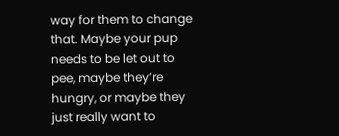way for them to change that. Maybe your pup needs to be let out to pee, maybe they’re hungry, or maybe they just really want to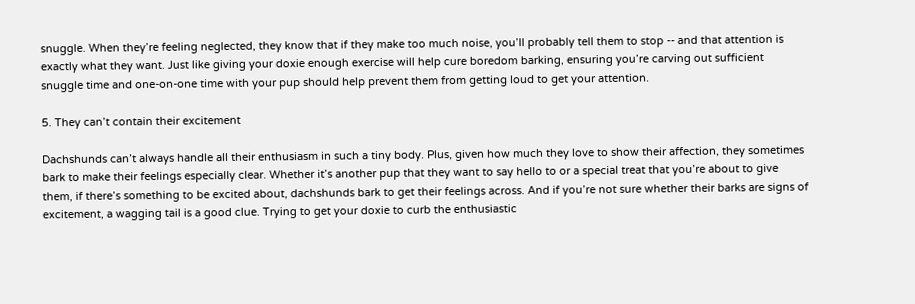snuggle. When they’re feeling neglected, they know that if they make too much noise, you’ll probably tell them to stop -- and that attention is exactly what they want. Just like giving your doxie enough exercise will help cure boredom barking, ensuring you’re carving out sufficient snuggle time and one-on-one time with your pup should help prevent them from getting loud to get your attention.

5. They can’t contain their excitement

Dachshunds can’t always handle all their enthusiasm in such a tiny body. Plus, given how much they love to show their affection, they sometimes bark to make their feelings especially clear. Whether it’s another pup that they want to say hello to or a special treat that you’re about to give them, if there’s something to be excited about, dachshunds bark to get their feelings across. And if you’re not sure whether their barks are signs of excitement, a wagging tail is a good clue. Trying to get your doxie to curb the enthusiastic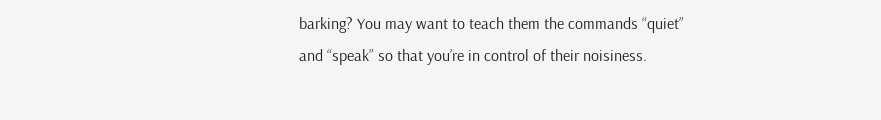barking? You may want to teach them the commands “quiet” and “speak” so that you’re in control of their noisiness.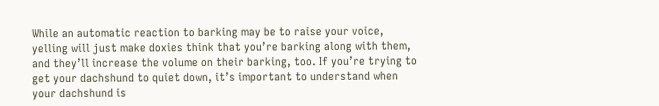While an automatic reaction to barking may be to raise your voice, yelling will just make doxies think that you’re barking along with them, and they’ll increase the volume on their barking, too. If you’re trying to get your dachshund to quiet down, it’s important to understand when your dachshund is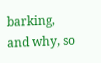barking, and why, so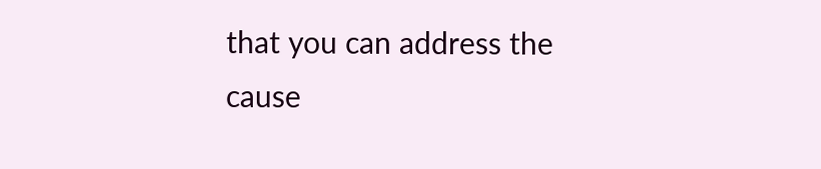that you can address the cause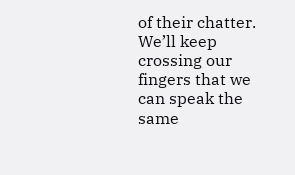of their chatter. We’ll keep crossing our fingers that we can speak the same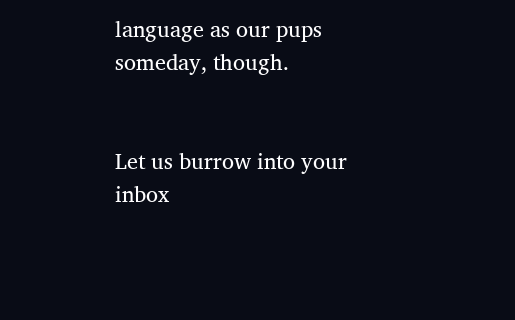language as our pups someday, though.


Let us burrow into your inbox